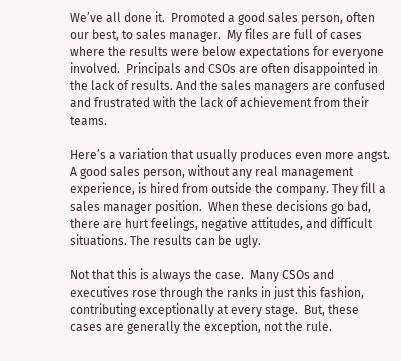We’ve all done it.  Promoted a good sales person, often our best, to sales manager.  My files are full of cases where the results were below expectations for everyone involved.  Principals and CSOs are often disappointed in the lack of results. And the sales managers are confused and frustrated with the lack of achievement from their teams.

Here’s a variation that usually produces even more angst.  A good sales person, without any real management experience, is hired from outside the company. They fill a sales manager position.  When these decisions go bad, there are hurt feelings, negative attitudes, and difficult situations. The results can be ugly.

Not that this is always the case.  Many CSOs and executives rose through the ranks in just this fashion, contributing exceptionally at every stage.  But, these cases are generally the exception, not the rule.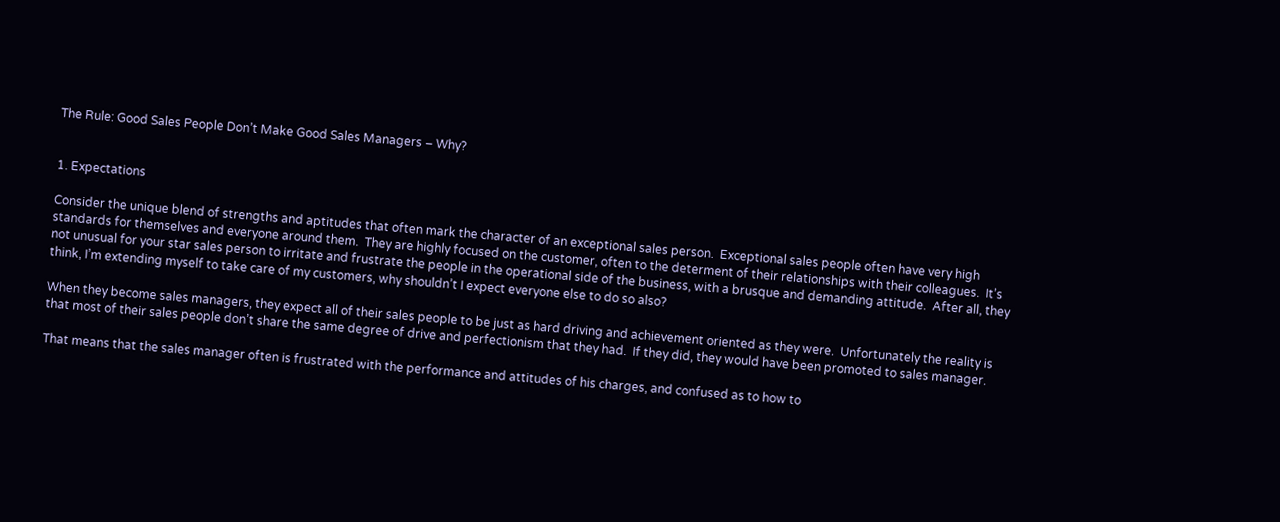The Rule: Good Sales People Don’t Make Good Sales Managers – Why?


1. Expectations

Consider the unique blend of strengths and aptitudes that often mark the character of an exceptional sales person.  Exceptional sales people often have very high standards for themselves and everyone around them.  They are highly focused on the customer, often to the determent of their relationships with their colleagues.  It’s not unusual for your star sales person to irritate and frustrate the people in the operational side of the business, with a brusque and demanding attitude.  After all, they think, I’m extending myself to take care of my customers, why shouldn’t I expect everyone else to do so also?

When they become sales managers, they expect all of their sales people to be just as hard driving and achievement oriented as they were.  Unfortunately the reality is that most of their sales people don’t share the same degree of drive and perfectionism that they had.  If they did, they would have been promoted to sales manager.

That means that the sales manager often is frustrated with the performance and attitudes of his charges, and confused as to how to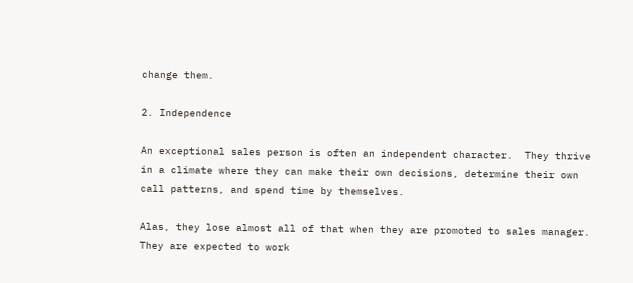change them.

2. Independence

An exceptional sales person is often an independent character.  They thrive in a climate where they can make their own decisions, determine their own call patterns, and spend time by themselves.

Alas, they lose almost all of that when they are promoted to sales manager.  They are expected to work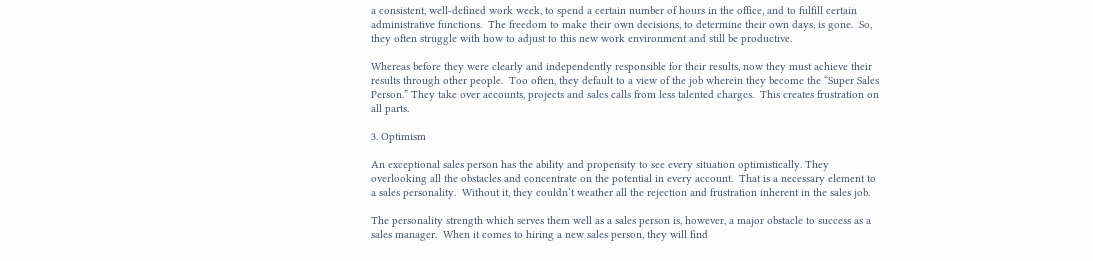a consistent, well-defined work week, to spend a certain number of hours in the office, and to fulfill certain administrative functions.  The freedom to make their own decisions, to determine their own days, is gone.  So, they often struggle with how to adjust to this new work environment and still be productive.

Whereas before they were clearly and independently responsible for their results, now they must achieve their results through other people.  Too often, they default to a view of the job wherein they become the “Super Sales Person.” They take over accounts, projects and sales calls from less talented charges.  This creates frustration on all parts.

3. Optimism

An exceptional sales person has the ability and propensity to see every situation optimistically. They overlooking all the obstacles and concentrate on the potential in every account.  That is a necessary element to a sales personality.  Without it, they couldn’t weather all the rejection and frustration inherent in the sales job.

The personality strength which serves them well as a sales person is, however, a major obstacle to success as a sales manager.  When it comes to hiring a new sales person, they will find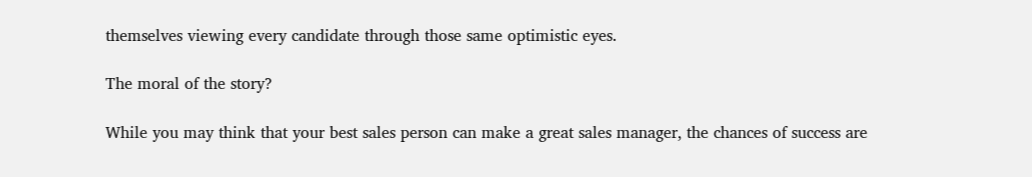themselves viewing every candidate through those same optimistic eyes.

The moral of the story?

While you may think that your best sales person can make a great sales manager, the chances of success are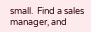small.  Find a sales manager, and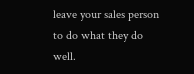leave your sales person to do what they do well.